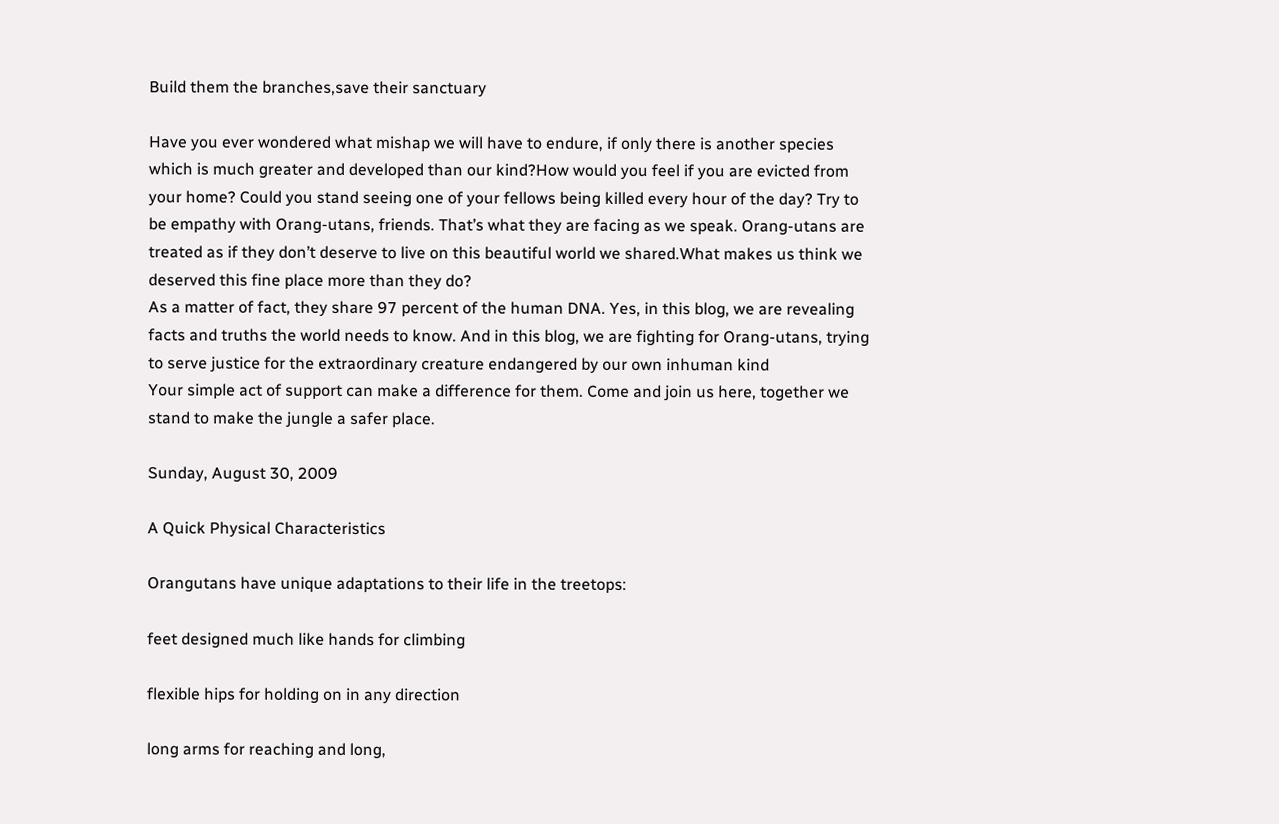Build them the branches,save their sanctuary

Have you ever wondered what mishap we will have to endure, if only there is another species which is much greater and developed than our kind?How would you feel if you are evicted from your home? Could you stand seeing one of your fellows being killed every hour of the day? Try to be empathy with Orang-utans, friends. That’s what they are facing as we speak. Orang-utans are treated as if they don’t deserve to live on this beautiful world we shared.What makes us think we deserved this fine place more than they do?
As a matter of fact, they share 97 percent of the human DNA. Yes, in this blog, we are revealing facts and truths the world needs to know. And in this blog, we are fighting for Orang-utans, trying to serve justice for the extraordinary creature endangered by our own inhuman kind
Your simple act of support can make a difference for them. Come and join us here, together we stand to make the jungle a safer place.

Sunday, August 30, 2009

A Quick Physical Characteristics

Orangutans have unique adaptations to their life in the treetops:

feet designed much like hands for climbing

flexible hips for holding on in any direction

long arms for reaching and long,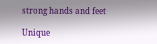strong hands and feet

Unique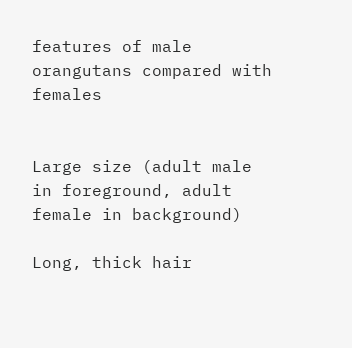features of male orangutans compared with females


Large size (adult male in foreground, adult female in background)

Long, thick hair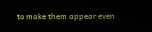to make them appear even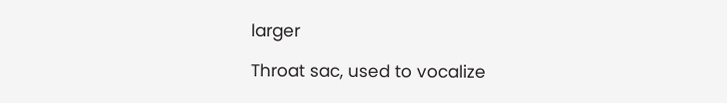larger

Throat sac, used to vocalize